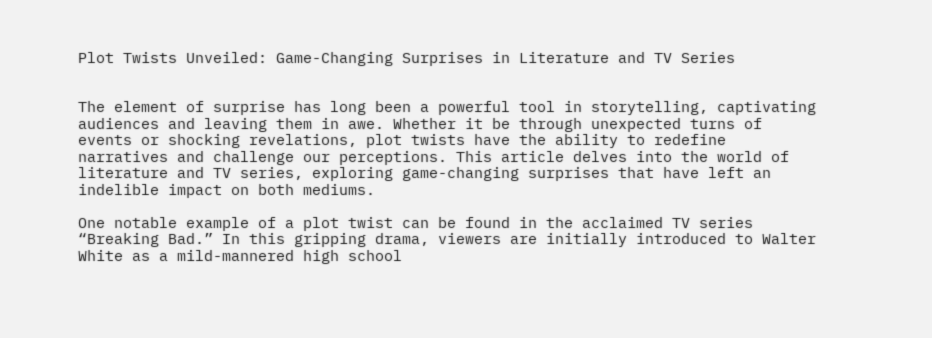Plot Twists Unveiled: Game-Changing Surprises in Literature and TV Series


The element of surprise has long been a powerful tool in storytelling, captivating audiences and leaving them in awe. Whether it be through unexpected turns of events or shocking revelations, plot twists have the ability to redefine narratives and challenge our perceptions. This article delves into the world of literature and TV series, exploring game-changing surprises that have left an indelible impact on both mediums.

One notable example of a plot twist can be found in the acclaimed TV series “Breaking Bad.” In this gripping drama, viewers are initially introduced to Walter White as a mild-mannered high school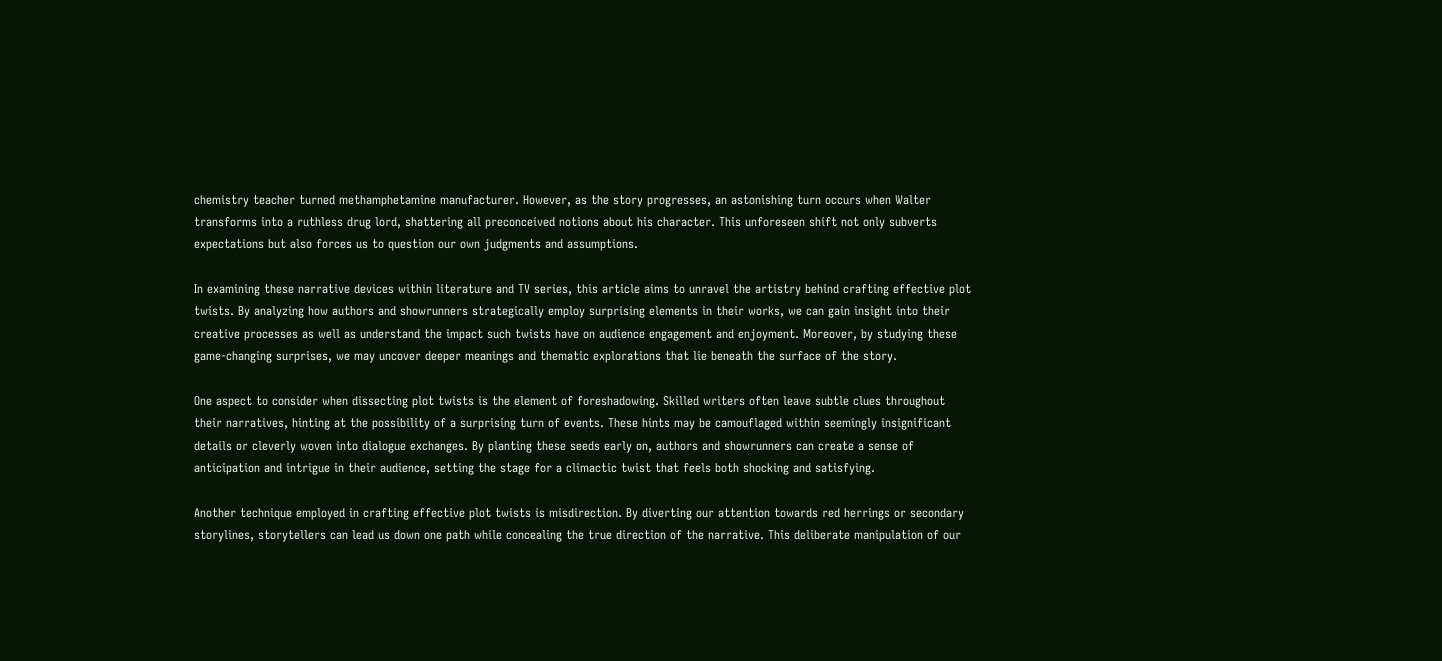chemistry teacher turned methamphetamine manufacturer. However, as the story progresses, an astonishing turn occurs when Walter transforms into a ruthless drug lord, shattering all preconceived notions about his character. This unforeseen shift not only subverts expectations but also forces us to question our own judgments and assumptions.

In examining these narrative devices within literature and TV series, this article aims to unravel the artistry behind crafting effective plot twists. By analyzing how authors and showrunners strategically employ surprising elements in their works, we can gain insight into their creative processes as well as understand the impact such twists have on audience engagement and enjoyment. Moreover, by studying these game-changing surprises, we may uncover deeper meanings and thematic explorations that lie beneath the surface of the story.

One aspect to consider when dissecting plot twists is the element of foreshadowing. Skilled writers often leave subtle clues throughout their narratives, hinting at the possibility of a surprising turn of events. These hints may be camouflaged within seemingly insignificant details or cleverly woven into dialogue exchanges. By planting these seeds early on, authors and showrunners can create a sense of anticipation and intrigue in their audience, setting the stage for a climactic twist that feels both shocking and satisfying.

Another technique employed in crafting effective plot twists is misdirection. By diverting our attention towards red herrings or secondary storylines, storytellers can lead us down one path while concealing the true direction of the narrative. This deliberate manipulation of our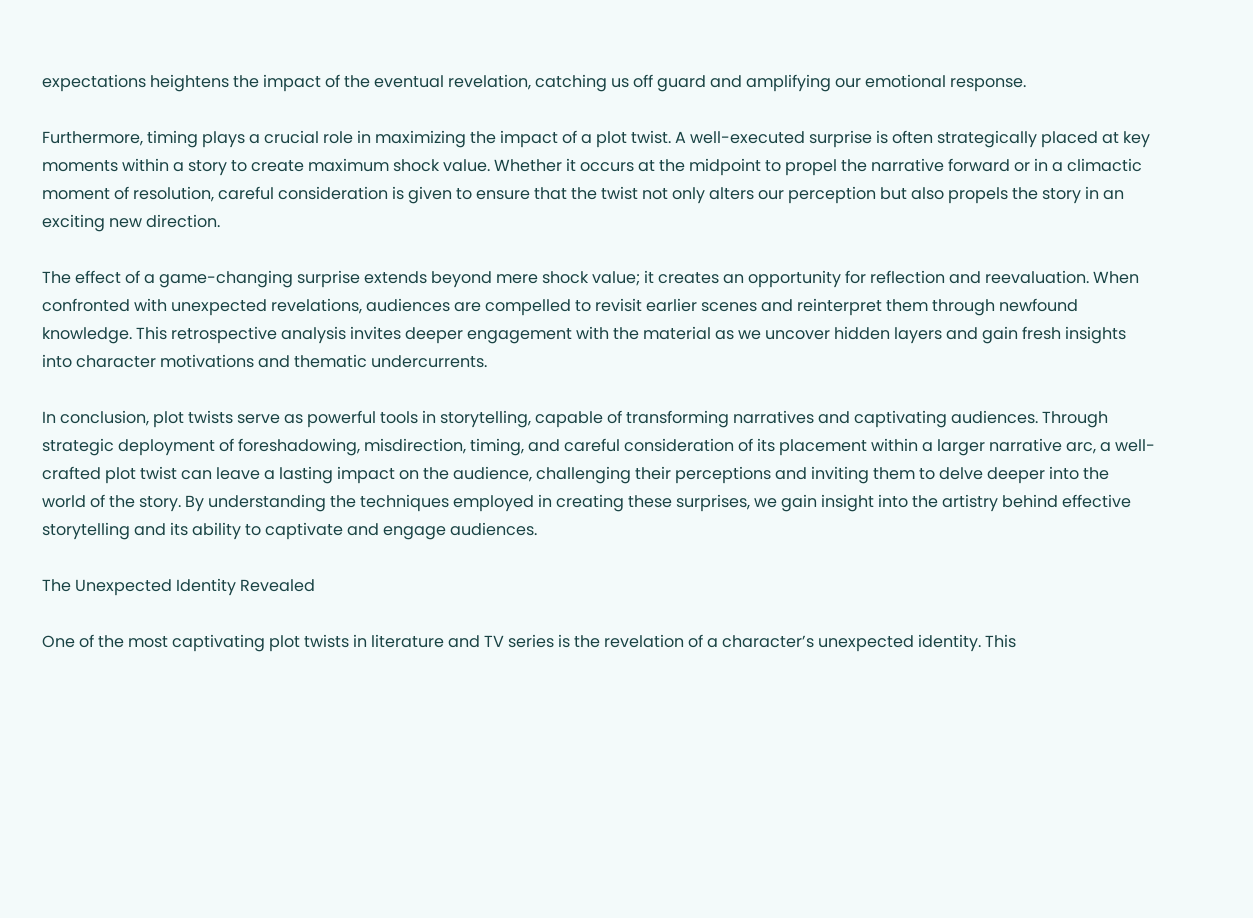expectations heightens the impact of the eventual revelation, catching us off guard and amplifying our emotional response.

Furthermore, timing plays a crucial role in maximizing the impact of a plot twist. A well-executed surprise is often strategically placed at key moments within a story to create maximum shock value. Whether it occurs at the midpoint to propel the narrative forward or in a climactic moment of resolution, careful consideration is given to ensure that the twist not only alters our perception but also propels the story in an exciting new direction.

The effect of a game-changing surprise extends beyond mere shock value; it creates an opportunity for reflection and reevaluation. When confronted with unexpected revelations, audiences are compelled to revisit earlier scenes and reinterpret them through newfound knowledge. This retrospective analysis invites deeper engagement with the material as we uncover hidden layers and gain fresh insights into character motivations and thematic undercurrents.

In conclusion, plot twists serve as powerful tools in storytelling, capable of transforming narratives and captivating audiences. Through strategic deployment of foreshadowing, misdirection, timing, and careful consideration of its placement within a larger narrative arc, a well-crafted plot twist can leave a lasting impact on the audience, challenging their perceptions and inviting them to delve deeper into the world of the story. By understanding the techniques employed in creating these surprises, we gain insight into the artistry behind effective storytelling and its ability to captivate and engage audiences.

The Unexpected Identity Revealed

One of the most captivating plot twists in literature and TV series is the revelation of a character’s unexpected identity. This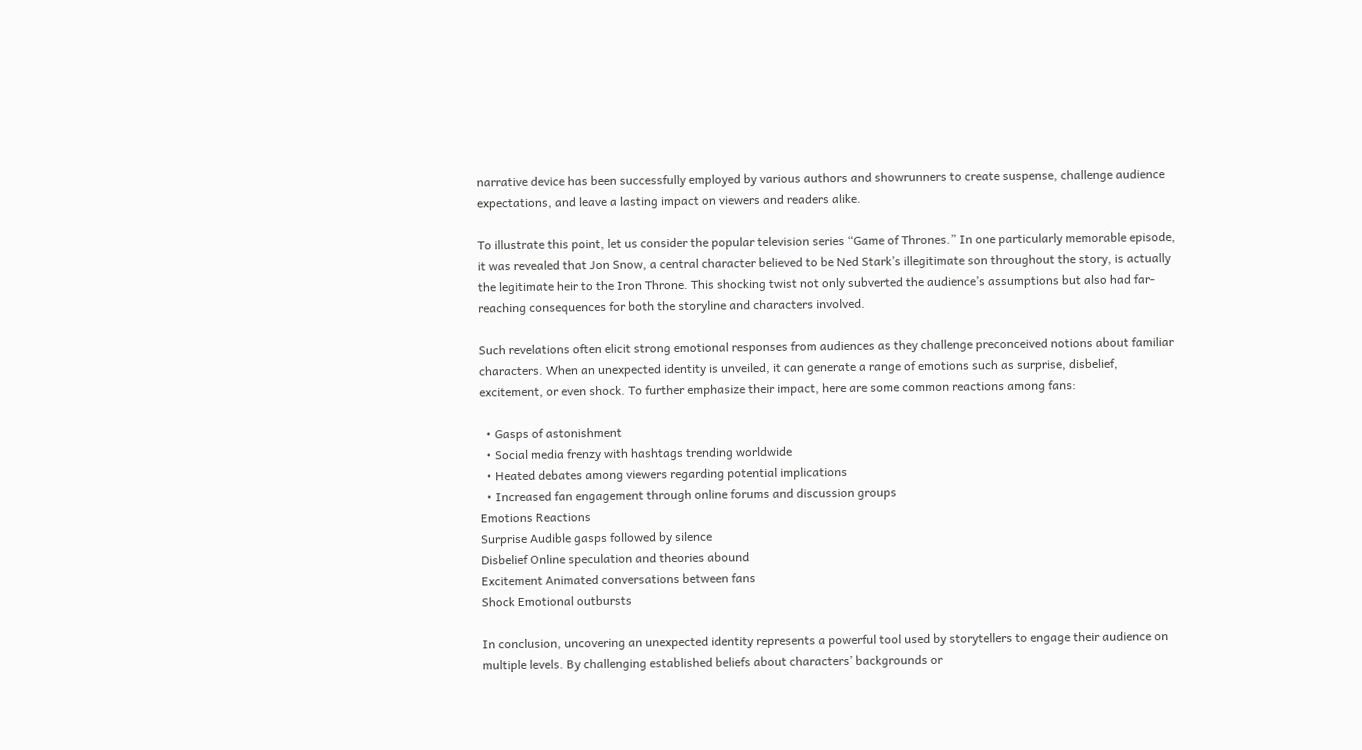narrative device has been successfully employed by various authors and showrunners to create suspense, challenge audience expectations, and leave a lasting impact on viewers and readers alike.

To illustrate this point, let us consider the popular television series “Game of Thrones.” In one particularly memorable episode, it was revealed that Jon Snow, a central character believed to be Ned Stark’s illegitimate son throughout the story, is actually the legitimate heir to the Iron Throne. This shocking twist not only subverted the audience’s assumptions but also had far-reaching consequences for both the storyline and characters involved.

Such revelations often elicit strong emotional responses from audiences as they challenge preconceived notions about familiar characters. When an unexpected identity is unveiled, it can generate a range of emotions such as surprise, disbelief, excitement, or even shock. To further emphasize their impact, here are some common reactions among fans:

  • Gasps of astonishment
  • Social media frenzy with hashtags trending worldwide
  • Heated debates among viewers regarding potential implications
  • Increased fan engagement through online forums and discussion groups
Emotions Reactions
Surprise Audible gasps followed by silence
Disbelief Online speculation and theories abound
Excitement Animated conversations between fans
Shock Emotional outbursts

In conclusion, uncovering an unexpected identity represents a powerful tool used by storytellers to engage their audience on multiple levels. By challenging established beliefs about characters’ backgrounds or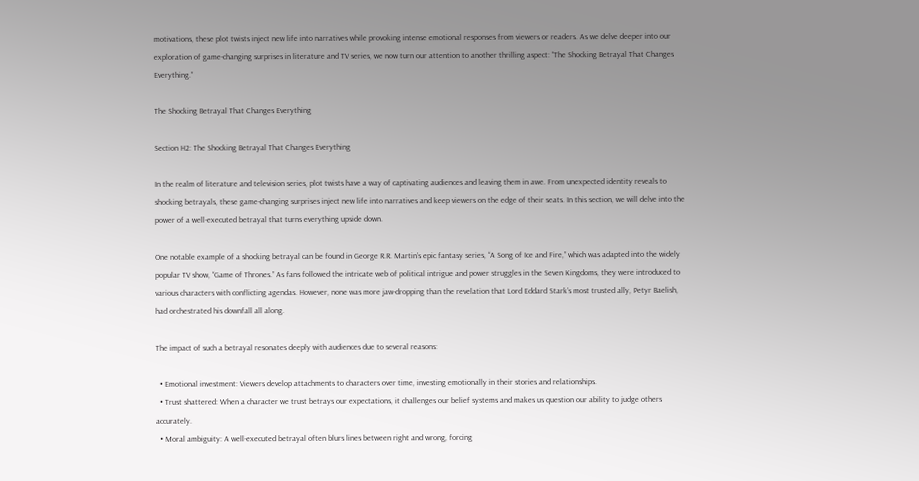motivations, these plot twists inject new life into narratives while provoking intense emotional responses from viewers or readers. As we delve deeper into our exploration of game-changing surprises in literature and TV series, we now turn our attention to another thrilling aspect: “The Shocking Betrayal That Changes Everything.”

The Shocking Betrayal That Changes Everything

Section H2: The Shocking Betrayal That Changes Everything

In the realm of literature and television series, plot twists have a way of captivating audiences and leaving them in awe. From unexpected identity reveals to shocking betrayals, these game-changing surprises inject new life into narratives and keep viewers on the edge of their seats. In this section, we will delve into the power of a well-executed betrayal that turns everything upside down.

One notable example of a shocking betrayal can be found in George R.R. Martin’s epic fantasy series, “A Song of Ice and Fire,” which was adapted into the widely popular TV show, “Game of Thrones.” As fans followed the intricate web of political intrigue and power struggles in the Seven Kingdoms, they were introduced to various characters with conflicting agendas. However, none was more jaw-dropping than the revelation that Lord Eddard Stark’s most trusted ally, Petyr Baelish, had orchestrated his downfall all along.

The impact of such a betrayal resonates deeply with audiences due to several reasons:

  • Emotional investment: Viewers develop attachments to characters over time, investing emotionally in their stories and relationships.
  • Trust shattered: When a character we trust betrays our expectations, it challenges our belief systems and makes us question our ability to judge others accurately.
  • Moral ambiguity: A well-executed betrayal often blurs lines between right and wrong, forcing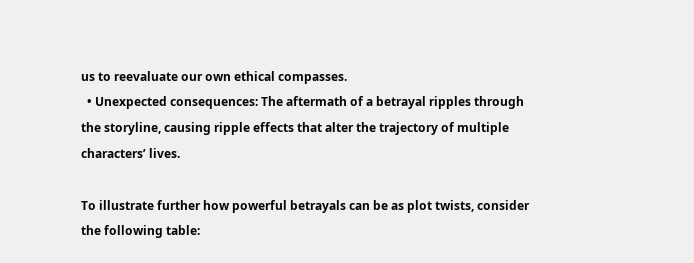us to reevaluate our own ethical compasses.
  • Unexpected consequences: The aftermath of a betrayal ripples through the storyline, causing ripple effects that alter the trajectory of multiple characters’ lives.

To illustrate further how powerful betrayals can be as plot twists, consider the following table: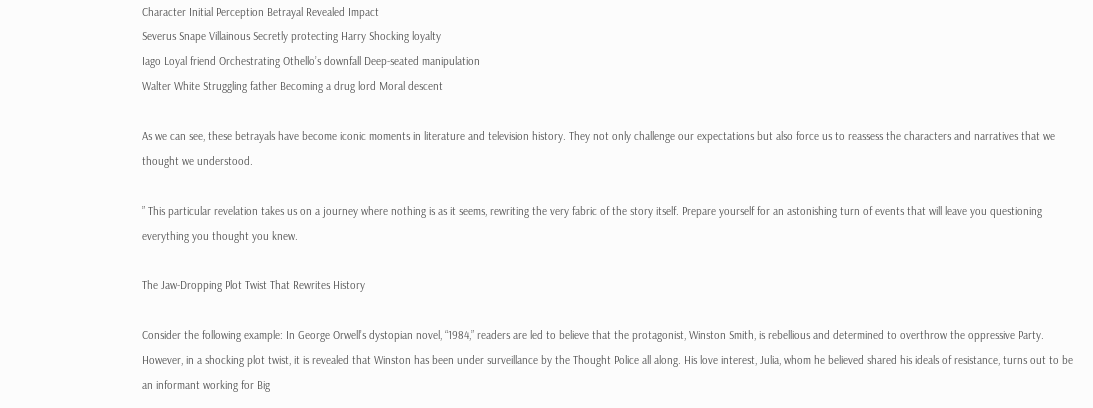Character Initial Perception Betrayal Revealed Impact
Severus Snape Villainous Secretly protecting Harry Shocking loyalty
Iago Loyal friend Orchestrating Othello’s downfall Deep-seated manipulation
Walter White Struggling father Becoming a drug lord Moral descent

As we can see, these betrayals have become iconic moments in literature and television history. They not only challenge our expectations but also force us to reassess the characters and narratives that we thought we understood.

” This particular revelation takes us on a journey where nothing is as it seems, rewriting the very fabric of the story itself. Prepare yourself for an astonishing turn of events that will leave you questioning everything you thought you knew.

The Jaw-Dropping Plot Twist That Rewrites History

Consider the following example: In George Orwell’s dystopian novel, “1984,” readers are led to believe that the protagonist, Winston Smith, is rebellious and determined to overthrow the oppressive Party. However, in a shocking plot twist, it is revealed that Winston has been under surveillance by the Thought Police all along. His love interest, Julia, whom he believed shared his ideals of resistance, turns out to be an informant working for Big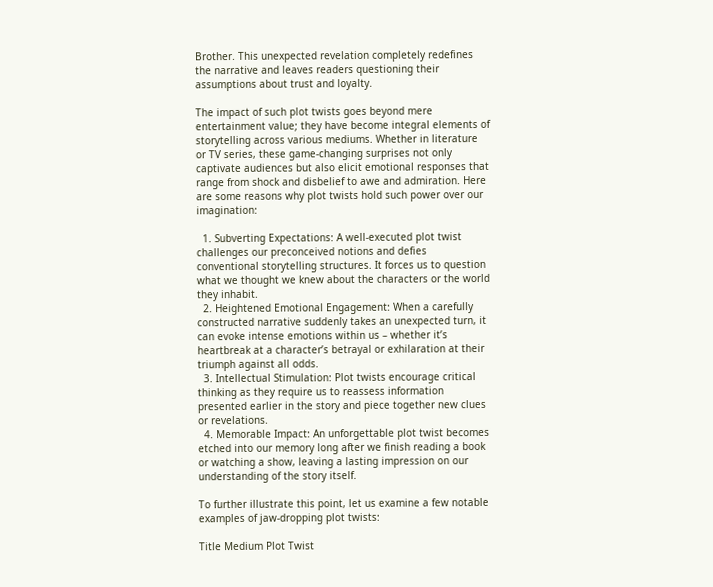Brother. This unexpected revelation completely redefines the narrative and leaves readers questioning their assumptions about trust and loyalty.

The impact of such plot twists goes beyond mere entertainment value; they have become integral elements of storytelling across various mediums. Whether in literature or TV series, these game-changing surprises not only captivate audiences but also elicit emotional responses that range from shock and disbelief to awe and admiration. Here are some reasons why plot twists hold such power over our imagination:

  1. Subverting Expectations: A well-executed plot twist challenges our preconceived notions and defies conventional storytelling structures. It forces us to question what we thought we knew about the characters or the world they inhabit.
  2. Heightened Emotional Engagement: When a carefully constructed narrative suddenly takes an unexpected turn, it can evoke intense emotions within us – whether it’s heartbreak at a character’s betrayal or exhilaration at their triumph against all odds.
  3. Intellectual Stimulation: Plot twists encourage critical thinking as they require us to reassess information presented earlier in the story and piece together new clues or revelations.
  4. Memorable Impact: An unforgettable plot twist becomes etched into our memory long after we finish reading a book or watching a show, leaving a lasting impression on our understanding of the story itself.

To further illustrate this point, let us examine a few notable examples of jaw-dropping plot twists:

Title Medium Plot Twist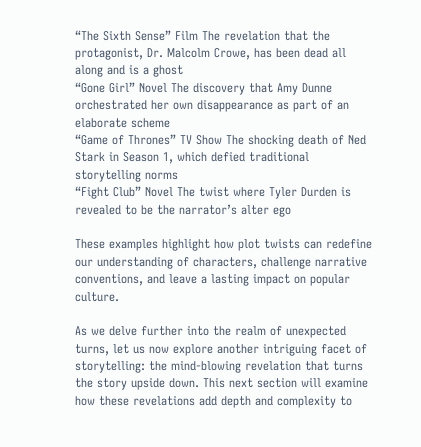“The Sixth Sense” Film The revelation that the protagonist, Dr. Malcolm Crowe, has been dead all along and is a ghost
“Gone Girl” Novel The discovery that Amy Dunne orchestrated her own disappearance as part of an elaborate scheme
“Game of Thrones” TV Show The shocking death of Ned Stark in Season 1, which defied traditional storytelling norms
“Fight Club” Novel The twist where Tyler Durden is revealed to be the narrator’s alter ego

These examples highlight how plot twists can redefine our understanding of characters, challenge narrative conventions, and leave a lasting impact on popular culture.

As we delve further into the realm of unexpected turns, let us now explore another intriguing facet of storytelling: the mind-blowing revelation that turns the story upside down. This next section will examine how these revelations add depth and complexity to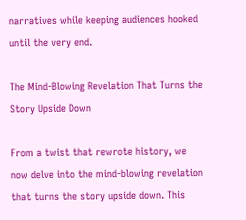narratives while keeping audiences hooked until the very end.

The Mind-Blowing Revelation That Turns the Story Upside Down

From a twist that rewrote history, we now delve into the mind-blowing revelation that turns the story upside down. This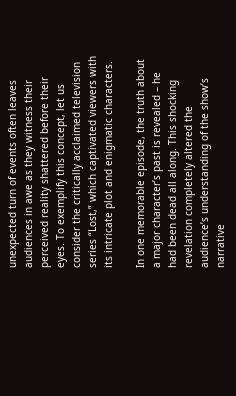unexpected turn of events often leaves audiences in awe as they witness their perceived reality shattered before their eyes. To exemplify this concept, let us consider the critically acclaimed television series “Lost,” which captivated viewers with its intricate plot and enigmatic characters.

In one memorable episode, the truth about a major character’s past is revealed – he had been dead all along. This shocking revelation completely altered the audience’s understanding of the show’s narrative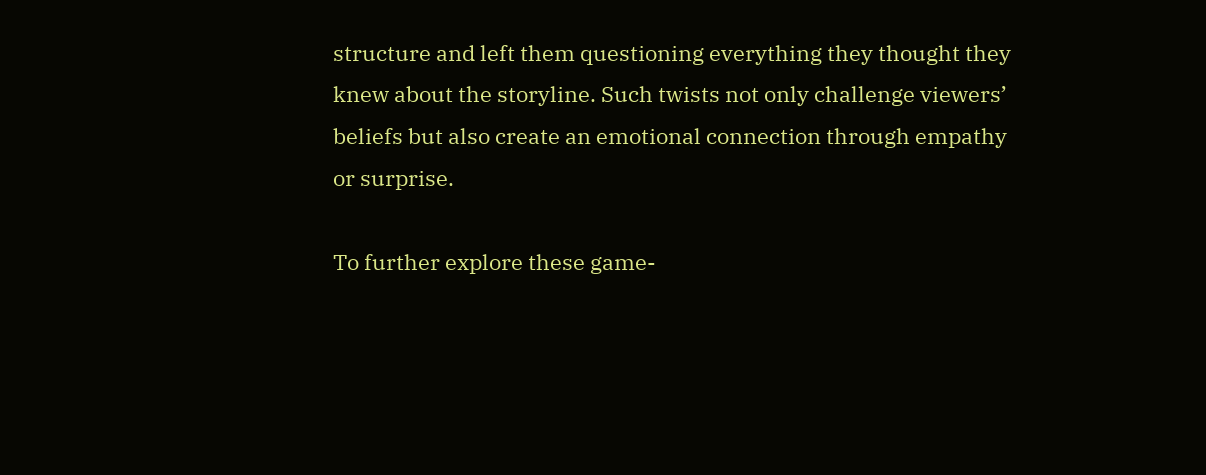structure and left them questioning everything they thought they knew about the storyline. Such twists not only challenge viewers’ beliefs but also create an emotional connection through empathy or surprise.

To further explore these game-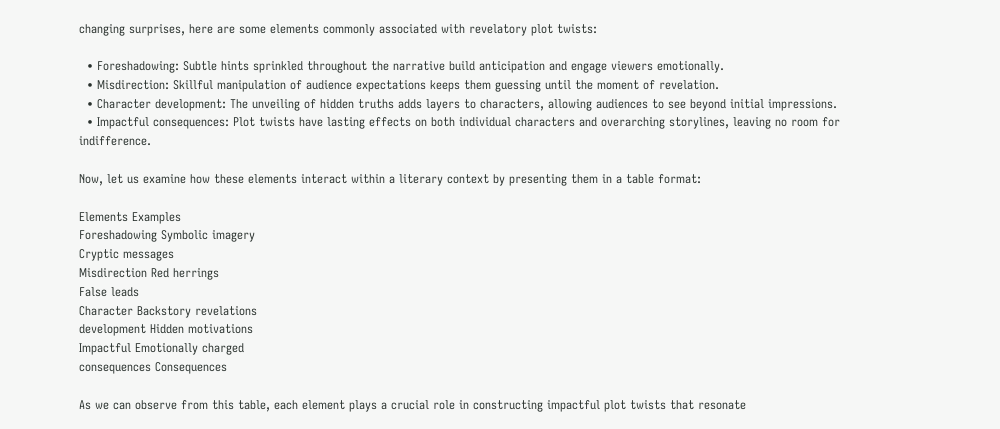changing surprises, here are some elements commonly associated with revelatory plot twists:

  • Foreshadowing: Subtle hints sprinkled throughout the narrative build anticipation and engage viewers emotionally.
  • Misdirection: Skillful manipulation of audience expectations keeps them guessing until the moment of revelation.
  • Character development: The unveiling of hidden truths adds layers to characters, allowing audiences to see beyond initial impressions.
  • Impactful consequences: Plot twists have lasting effects on both individual characters and overarching storylines, leaving no room for indifference.

Now, let us examine how these elements interact within a literary context by presenting them in a table format:

Elements Examples
Foreshadowing Symbolic imagery
Cryptic messages
Misdirection Red herrings
False leads
Character Backstory revelations
development Hidden motivations
Impactful Emotionally charged
consequences Consequences

As we can observe from this table, each element plays a crucial role in constructing impactful plot twists that resonate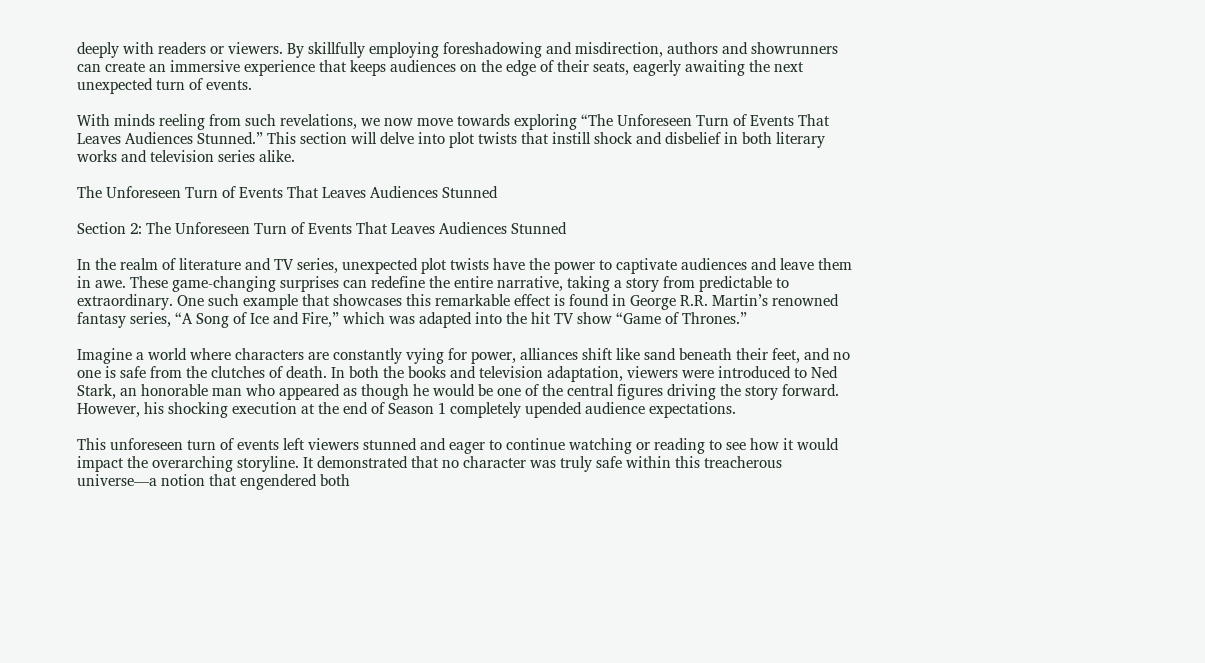deeply with readers or viewers. By skillfully employing foreshadowing and misdirection, authors and showrunners can create an immersive experience that keeps audiences on the edge of their seats, eagerly awaiting the next unexpected turn of events.

With minds reeling from such revelations, we now move towards exploring “The Unforeseen Turn of Events That Leaves Audiences Stunned.” This section will delve into plot twists that instill shock and disbelief in both literary works and television series alike.

The Unforeseen Turn of Events That Leaves Audiences Stunned

Section 2: The Unforeseen Turn of Events That Leaves Audiences Stunned

In the realm of literature and TV series, unexpected plot twists have the power to captivate audiences and leave them in awe. These game-changing surprises can redefine the entire narrative, taking a story from predictable to extraordinary. One such example that showcases this remarkable effect is found in George R.R. Martin’s renowned fantasy series, “A Song of Ice and Fire,” which was adapted into the hit TV show “Game of Thrones.”

Imagine a world where characters are constantly vying for power, alliances shift like sand beneath their feet, and no one is safe from the clutches of death. In both the books and television adaptation, viewers were introduced to Ned Stark, an honorable man who appeared as though he would be one of the central figures driving the story forward. However, his shocking execution at the end of Season 1 completely upended audience expectations.

This unforeseen turn of events left viewers stunned and eager to continue watching or reading to see how it would impact the overarching storyline. It demonstrated that no character was truly safe within this treacherous universe—a notion that engendered both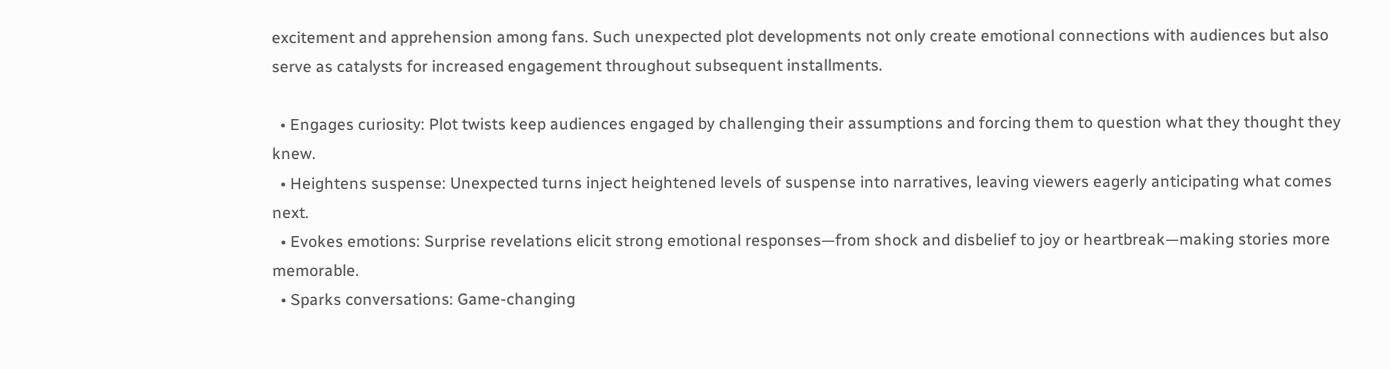excitement and apprehension among fans. Such unexpected plot developments not only create emotional connections with audiences but also serve as catalysts for increased engagement throughout subsequent installments.

  • Engages curiosity: Plot twists keep audiences engaged by challenging their assumptions and forcing them to question what they thought they knew.
  • Heightens suspense: Unexpected turns inject heightened levels of suspense into narratives, leaving viewers eagerly anticipating what comes next.
  • Evokes emotions: Surprise revelations elicit strong emotional responses—from shock and disbelief to joy or heartbreak—making stories more memorable.
  • Sparks conversations: Game-changing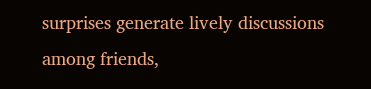surprises generate lively discussions among friends,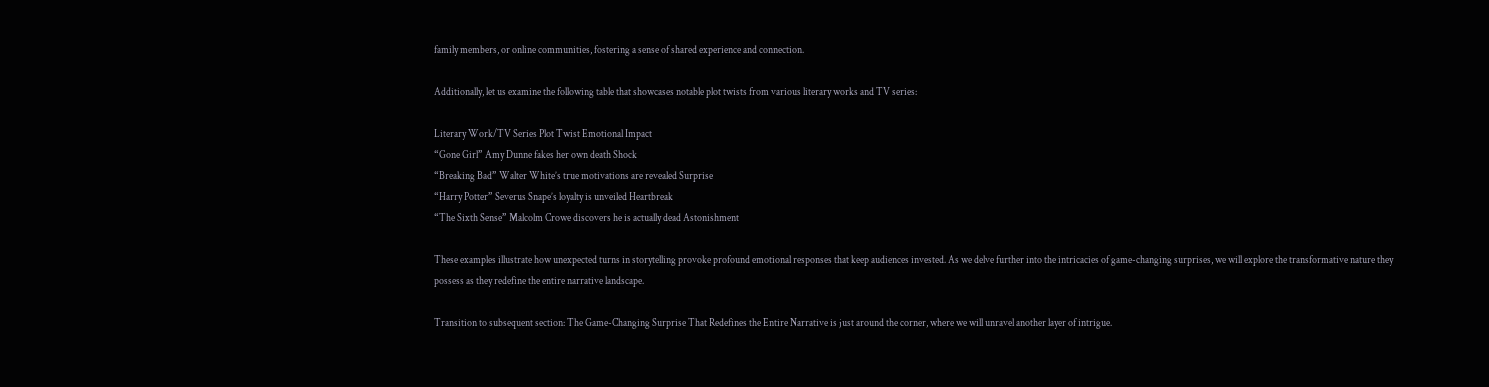family members, or online communities, fostering a sense of shared experience and connection.

Additionally, let us examine the following table that showcases notable plot twists from various literary works and TV series:

Literary Work/TV Series Plot Twist Emotional Impact
“Gone Girl” Amy Dunne fakes her own death Shock
“Breaking Bad” Walter White’s true motivations are revealed Surprise
“Harry Potter” Severus Snape’s loyalty is unveiled Heartbreak
“The Sixth Sense” Malcolm Crowe discovers he is actually dead Astonishment

These examples illustrate how unexpected turns in storytelling provoke profound emotional responses that keep audiences invested. As we delve further into the intricacies of game-changing surprises, we will explore the transformative nature they possess as they redefine the entire narrative landscape.

Transition to subsequent section: The Game-Changing Surprise That Redefines the Entire Narrative is just around the corner, where we will unravel another layer of intrigue.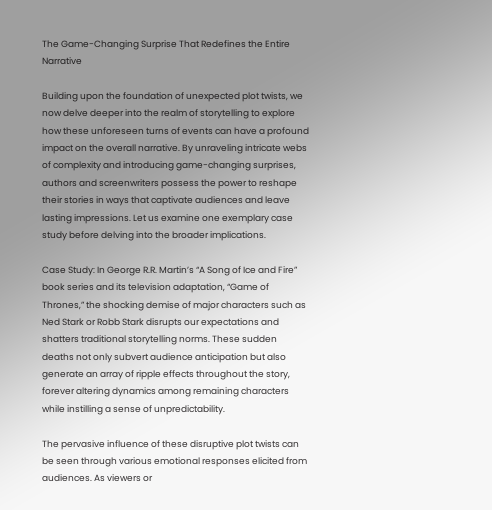The Game-Changing Surprise That Redefines the Entire Narrative

Building upon the foundation of unexpected plot twists, we now delve deeper into the realm of storytelling to explore how these unforeseen turns of events can have a profound impact on the overall narrative. By unraveling intricate webs of complexity and introducing game-changing surprises, authors and screenwriters possess the power to reshape their stories in ways that captivate audiences and leave lasting impressions. Let us examine one exemplary case study before delving into the broader implications.

Case Study: In George R.R. Martin’s “A Song of Ice and Fire” book series and its television adaptation, “Game of Thrones,” the shocking demise of major characters such as Ned Stark or Robb Stark disrupts our expectations and shatters traditional storytelling norms. These sudden deaths not only subvert audience anticipation but also generate an array of ripple effects throughout the story, forever altering dynamics among remaining characters while instilling a sense of unpredictability.

The pervasive influence of these disruptive plot twists can be seen through various emotional responses elicited from audiences. As viewers or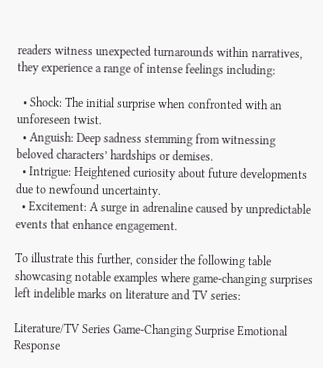readers witness unexpected turnarounds within narratives, they experience a range of intense feelings including:

  • Shock: The initial surprise when confronted with an unforeseen twist.
  • Anguish: Deep sadness stemming from witnessing beloved characters’ hardships or demises.
  • Intrigue: Heightened curiosity about future developments due to newfound uncertainty.
  • Excitement: A surge in adrenaline caused by unpredictable events that enhance engagement.

To illustrate this further, consider the following table showcasing notable examples where game-changing surprises left indelible marks on literature and TV series:

Literature/TV Series Game-Changing Surprise Emotional Response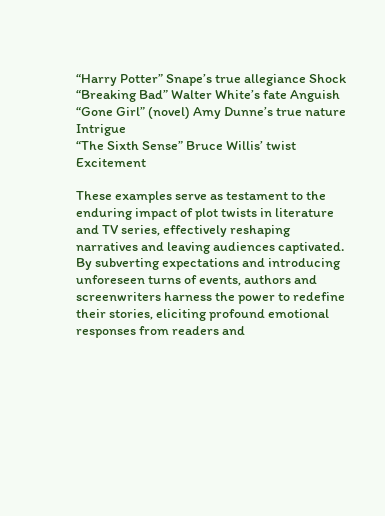“Harry Potter” Snape’s true allegiance Shock
“Breaking Bad” Walter White’s fate Anguish
“Gone Girl” (novel) Amy Dunne’s true nature Intrigue
“The Sixth Sense” Bruce Willis’ twist Excitement

These examples serve as testament to the enduring impact of plot twists in literature and TV series, effectively reshaping narratives and leaving audiences captivated. By subverting expectations and introducing unforeseen turns of events, authors and screenwriters harness the power to redefine their stories, eliciting profound emotional responses from readers and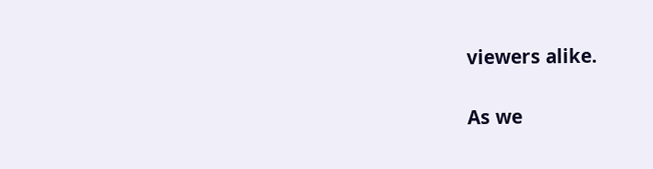viewers alike.

As we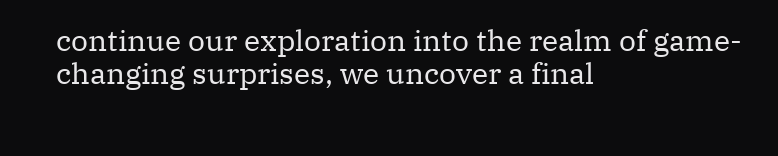continue our exploration into the realm of game-changing surprises, we uncover a final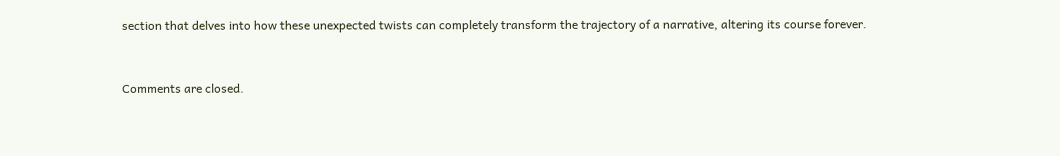section that delves into how these unexpected twists can completely transform the trajectory of a narrative, altering its course forever.


Comments are closed.